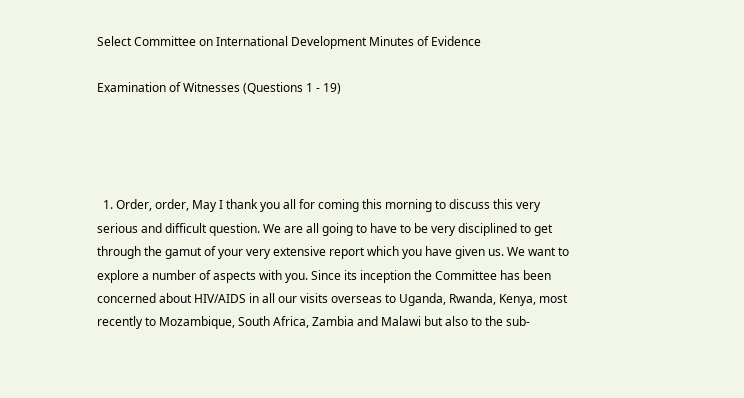Select Committee on International Development Minutes of Evidence

Examination of Witnesses (Questions 1 - 19)




  1. Order, order, May I thank you all for coming this morning to discuss this very serious and difficult question. We are all going to have to be very disciplined to get through the gamut of your very extensive report which you have given us. We want to explore a number of aspects with you. Since its inception the Committee has been concerned about HIV/AIDS in all our visits overseas to Uganda, Rwanda, Kenya, most recently to Mozambique, South Africa, Zambia and Malawi but also to the sub-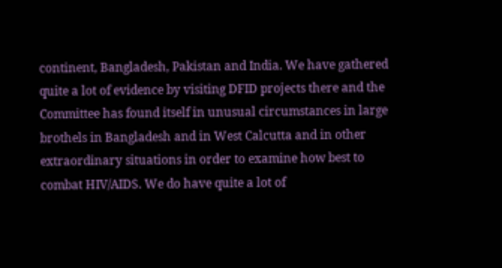continent, Bangladesh, Pakistan and India. We have gathered quite a lot of evidence by visiting DFID projects there and the Committee has found itself in unusual circumstances in large brothels in Bangladesh and in West Calcutta and in other extraordinary situations in order to examine how best to combat HIV/AIDS. We do have quite a lot of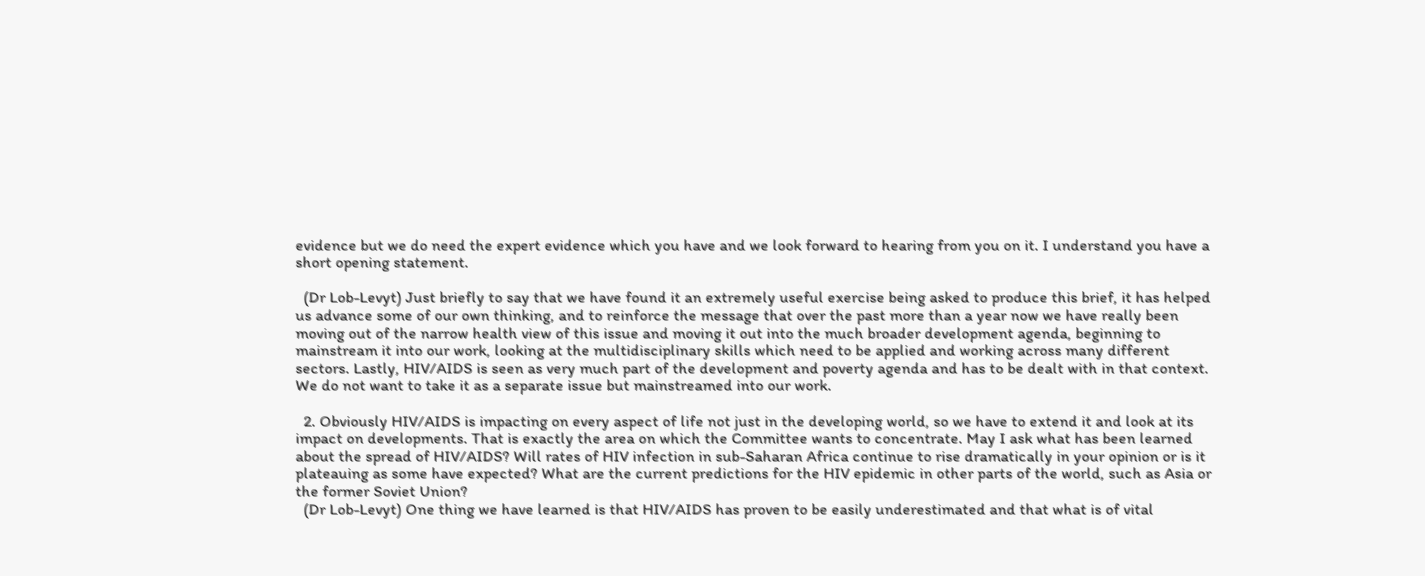evidence but we do need the expert evidence which you have and we look forward to hearing from you on it. I understand you have a short opening statement.

  (Dr Lob-Levyt) Just briefly to say that we have found it an extremely useful exercise being asked to produce this brief, it has helped us advance some of our own thinking, and to reinforce the message that over the past more than a year now we have really been moving out of the narrow health view of this issue and moving it out into the much broader development agenda, beginning to mainstream it into our work, looking at the multidisciplinary skills which need to be applied and working across many different sectors. Lastly, HIV/AIDS is seen as very much part of the development and poverty agenda and has to be dealt with in that context. We do not want to take it as a separate issue but mainstreamed into our work.

  2. Obviously HIV/AIDS is impacting on every aspect of life not just in the developing world, so we have to extend it and look at its impact on developments. That is exactly the area on which the Committee wants to concentrate. May I ask what has been learned about the spread of HIV/AIDS? Will rates of HIV infection in sub-Saharan Africa continue to rise dramatically in your opinion or is it plateauing as some have expected? What are the current predictions for the HIV epidemic in other parts of the world, such as Asia or the former Soviet Union?
  (Dr Lob-Levyt) One thing we have learned is that HIV/AIDS has proven to be easily underestimated and that what is of vital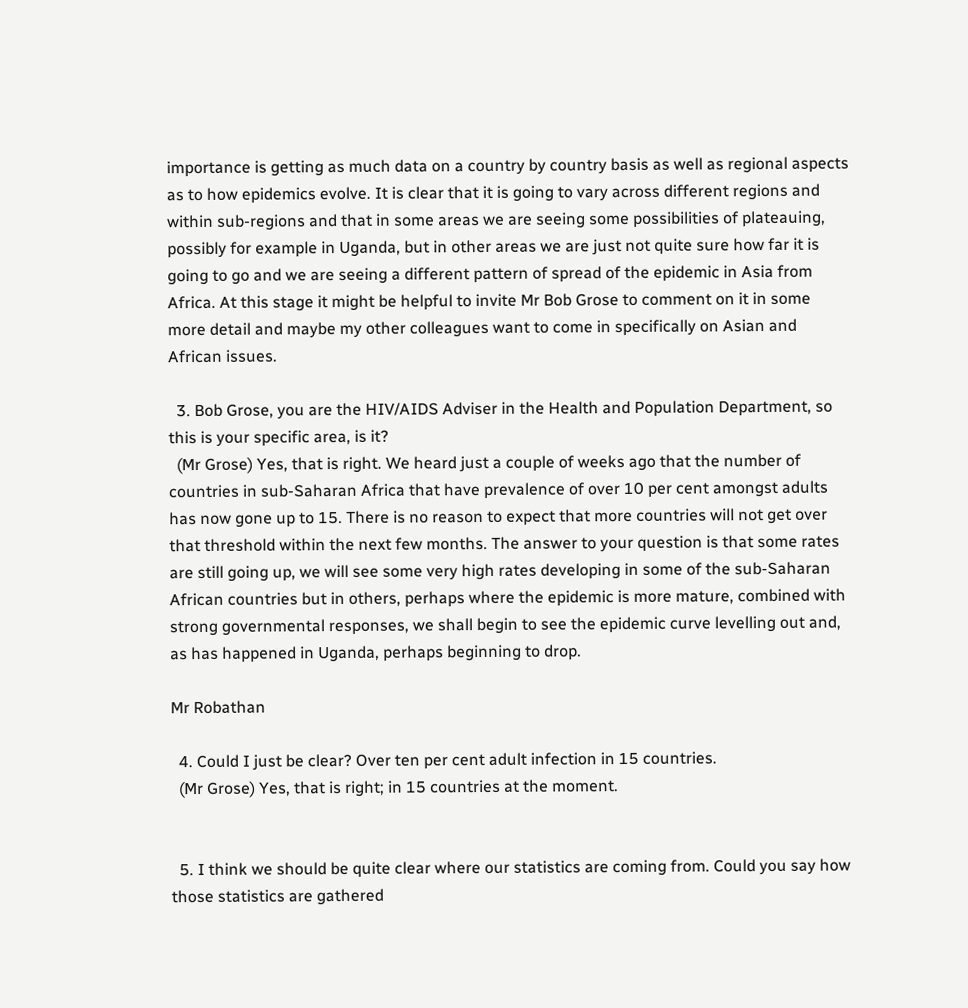importance is getting as much data on a country by country basis as well as regional aspects as to how epidemics evolve. It is clear that it is going to vary across different regions and within sub-regions and that in some areas we are seeing some possibilities of plateauing, possibly for example in Uganda, but in other areas we are just not quite sure how far it is going to go and we are seeing a different pattern of spread of the epidemic in Asia from Africa. At this stage it might be helpful to invite Mr Bob Grose to comment on it in some more detail and maybe my other colleagues want to come in specifically on Asian and African issues.

  3. Bob Grose, you are the HIV/AIDS Adviser in the Health and Population Department, so this is your specific area, is it?
  (Mr Grose) Yes, that is right. We heard just a couple of weeks ago that the number of countries in sub-Saharan Africa that have prevalence of over 10 per cent amongst adults has now gone up to 15. There is no reason to expect that more countries will not get over that threshold within the next few months. The answer to your question is that some rates are still going up, we will see some very high rates developing in some of the sub-Saharan African countries but in others, perhaps where the epidemic is more mature, combined with strong governmental responses, we shall begin to see the epidemic curve levelling out and, as has happened in Uganda, perhaps beginning to drop.

Mr Robathan

  4. Could I just be clear? Over ten per cent adult infection in 15 countries.
  (Mr Grose) Yes, that is right; in 15 countries at the moment.


  5. I think we should be quite clear where our statistics are coming from. Could you say how those statistics are gathered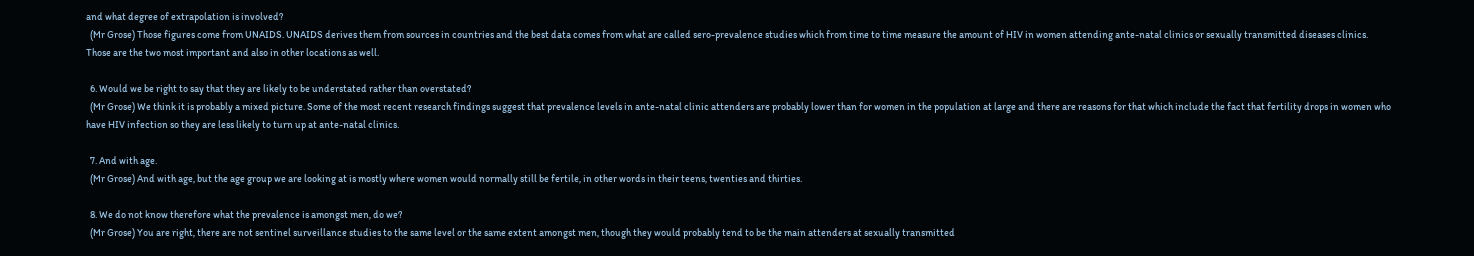and what degree of extrapolation is involved?
  (Mr Grose) Those figures come from UNAIDS. UNAIDS derives them from sources in countries and the best data comes from what are called sero-prevalence studies which from time to time measure the amount of HIV in women attending ante-natal clinics or sexually transmitted diseases clinics. Those are the two most important and also in other locations as well.

  6. Would we be right to say that they are likely to be understated rather than overstated?
  (Mr Grose) We think it is probably a mixed picture. Some of the most recent research findings suggest that prevalence levels in ante-natal clinic attenders are probably lower than for women in the population at large and there are reasons for that which include the fact that fertility drops in women who have HIV infection so they are less likely to turn up at ante-natal clinics.

  7. And with age.
  (Mr Grose) And with age, but the age group we are looking at is mostly where women would normally still be fertile, in other words in their teens, twenties and thirties.

  8. We do not know therefore what the prevalence is amongst men, do we?
  (Mr Grose) You are right, there are not sentinel surveillance studies to the same level or the same extent amongst men, though they would probably tend to be the main attenders at sexually transmitted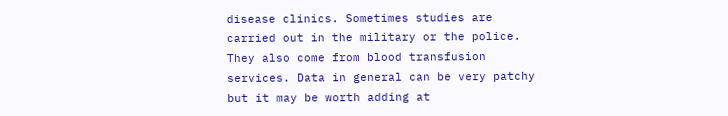disease clinics. Sometimes studies are carried out in the military or the police. They also come from blood transfusion services. Data in general can be very patchy but it may be worth adding at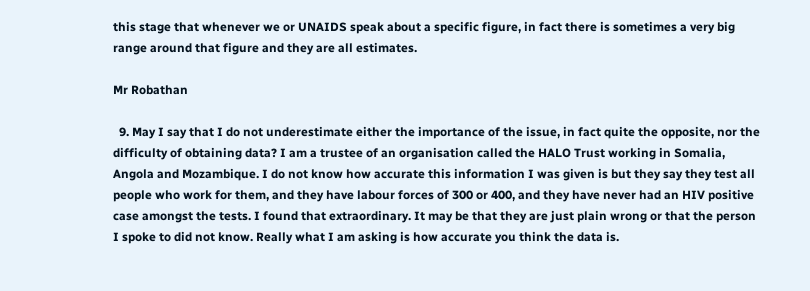this stage that whenever we or UNAIDS speak about a specific figure, in fact there is sometimes a very big range around that figure and they are all estimates.

Mr Robathan

  9. May I say that I do not underestimate either the importance of the issue, in fact quite the opposite, nor the difficulty of obtaining data? I am a trustee of an organisation called the HALO Trust working in Somalia, Angola and Mozambique. I do not know how accurate this information I was given is but they say they test all people who work for them, and they have labour forces of 300 or 400, and they have never had an HIV positive case amongst the tests. I found that extraordinary. It may be that they are just plain wrong or that the person I spoke to did not know. Really what I am asking is how accurate you think the data is.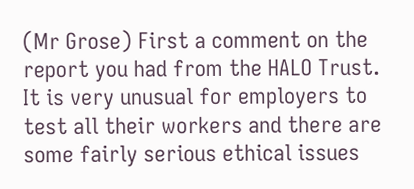(Mr Grose) First a comment on the report you had from the HALO Trust. It is very unusual for employers to test all their workers and there are some fairly serious ethical issues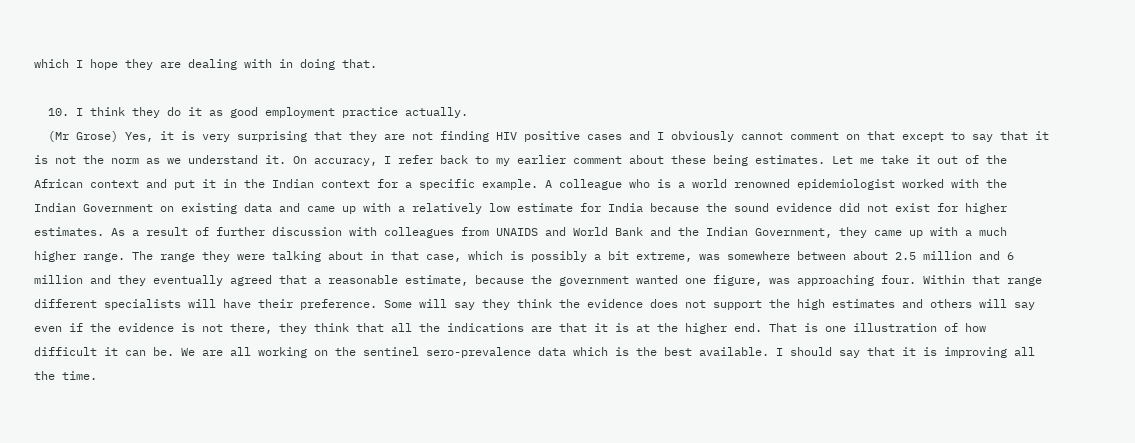which I hope they are dealing with in doing that.

  10. I think they do it as good employment practice actually.
  (Mr Grose) Yes, it is very surprising that they are not finding HIV positive cases and I obviously cannot comment on that except to say that it is not the norm as we understand it. On accuracy, I refer back to my earlier comment about these being estimates. Let me take it out of the African context and put it in the Indian context for a specific example. A colleague who is a world renowned epidemiologist worked with the Indian Government on existing data and came up with a relatively low estimate for India because the sound evidence did not exist for higher estimates. As a result of further discussion with colleagues from UNAIDS and World Bank and the Indian Government, they came up with a much higher range. The range they were talking about in that case, which is possibly a bit extreme, was somewhere between about 2.5 million and 6 million and they eventually agreed that a reasonable estimate, because the government wanted one figure, was approaching four. Within that range different specialists will have their preference. Some will say they think the evidence does not support the high estimates and others will say even if the evidence is not there, they think that all the indications are that it is at the higher end. That is one illustration of how difficult it can be. We are all working on the sentinel sero-prevalence data which is the best available. I should say that it is improving all the time.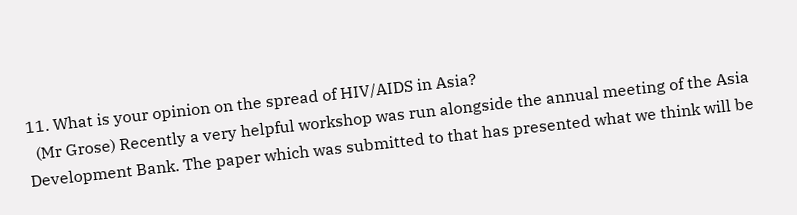11. What is your opinion on the spread of HIV/AIDS in Asia?
  (Mr Grose) Recently a very helpful workshop was run alongside the annual meeting of the Asia Development Bank. The paper which was submitted to that has presented what we think will be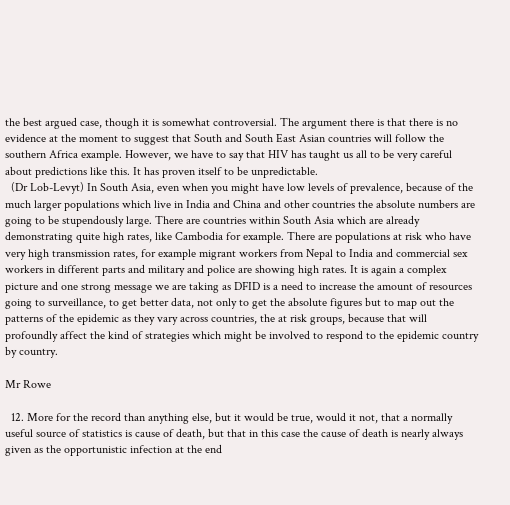the best argued case, though it is somewhat controversial. The argument there is that there is no evidence at the moment to suggest that South and South East Asian countries will follow the southern Africa example. However, we have to say that HIV has taught us all to be very careful about predictions like this. It has proven itself to be unpredictable.
  (Dr Lob-Levyt) In South Asia, even when you might have low levels of prevalence, because of the much larger populations which live in India and China and other countries the absolute numbers are going to be stupendously large. There are countries within South Asia which are already demonstrating quite high rates, like Cambodia for example. There are populations at risk who have very high transmission rates, for example migrant workers from Nepal to India and commercial sex workers in different parts and military and police are showing high rates. It is again a complex picture and one strong message we are taking as DFID is a need to increase the amount of resources going to surveillance, to get better data, not only to get the absolute figures but to map out the patterns of the epidemic as they vary across countries, the at risk groups, because that will profoundly affect the kind of strategies which might be involved to respond to the epidemic country by country.

Mr Rowe

  12. More for the record than anything else, but it would be true, would it not, that a normally useful source of statistics is cause of death, but that in this case the cause of death is nearly always given as the opportunistic infection at the end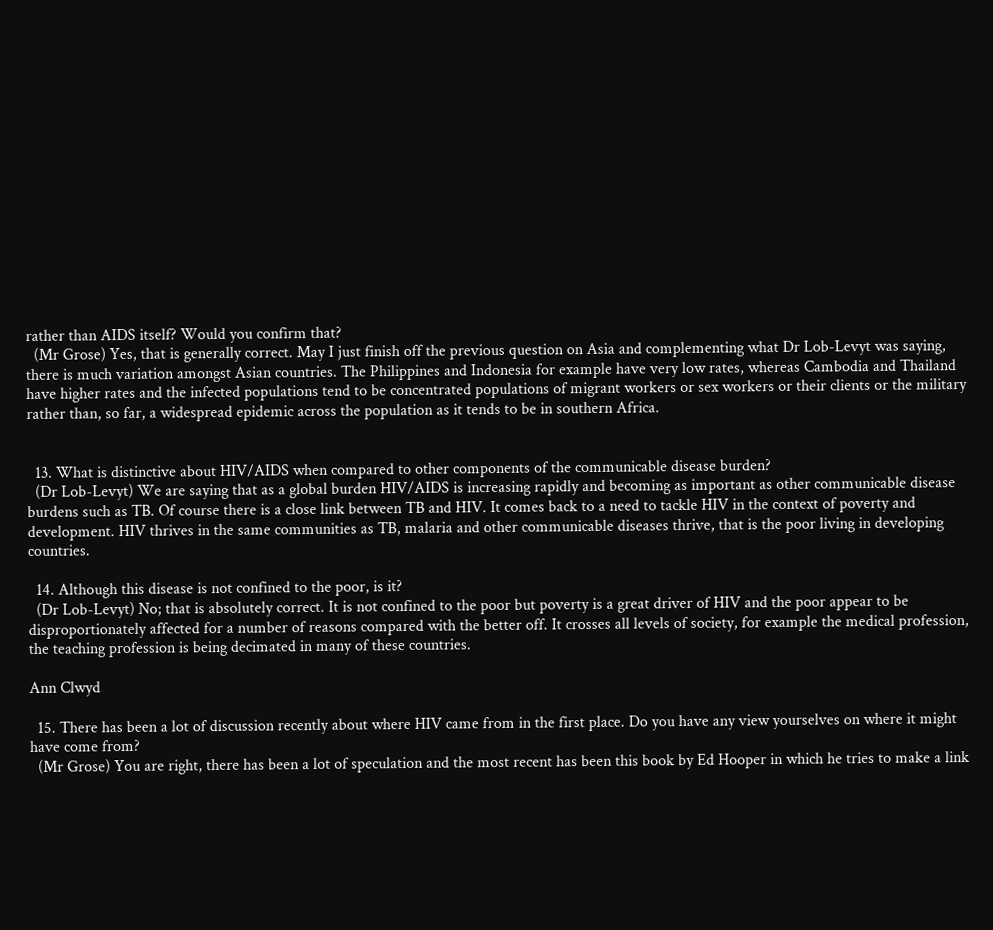rather than AIDS itself? Would you confirm that?
  (Mr Grose) Yes, that is generally correct. May I just finish off the previous question on Asia and complementing what Dr Lob-Levyt was saying, there is much variation amongst Asian countries. The Philippines and Indonesia for example have very low rates, whereas Cambodia and Thailand have higher rates and the infected populations tend to be concentrated populations of migrant workers or sex workers or their clients or the military rather than, so far, a widespread epidemic across the population as it tends to be in southern Africa.


  13. What is distinctive about HIV/AIDS when compared to other components of the communicable disease burden?
  (Dr Lob-Levyt) We are saying that as a global burden HIV/AIDS is increasing rapidly and becoming as important as other communicable disease burdens such as TB. Of course there is a close link between TB and HIV. It comes back to a need to tackle HIV in the context of poverty and development. HIV thrives in the same communities as TB, malaria and other communicable diseases thrive, that is the poor living in developing countries.

  14. Although this disease is not confined to the poor, is it?
  (Dr Lob-Levyt) No; that is absolutely correct. It is not confined to the poor but poverty is a great driver of HIV and the poor appear to be disproportionately affected for a number of reasons compared with the better off. It crosses all levels of society, for example the medical profession, the teaching profession is being decimated in many of these countries.

Ann Clwyd

  15. There has been a lot of discussion recently about where HIV came from in the first place. Do you have any view yourselves on where it might have come from?
  (Mr Grose) You are right, there has been a lot of speculation and the most recent has been this book by Ed Hooper in which he tries to make a link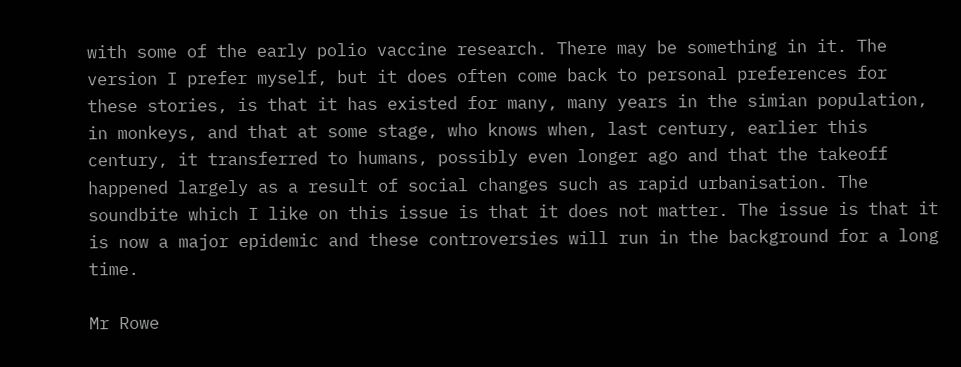with some of the early polio vaccine research. There may be something in it. The version I prefer myself, but it does often come back to personal preferences for these stories, is that it has existed for many, many years in the simian population, in monkeys, and that at some stage, who knows when, last century, earlier this century, it transferred to humans, possibly even longer ago and that the takeoff happened largely as a result of social changes such as rapid urbanisation. The soundbite which I like on this issue is that it does not matter. The issue is that it is now a major epidemic and these controversies will run in the background for a long time.

Mr Rowe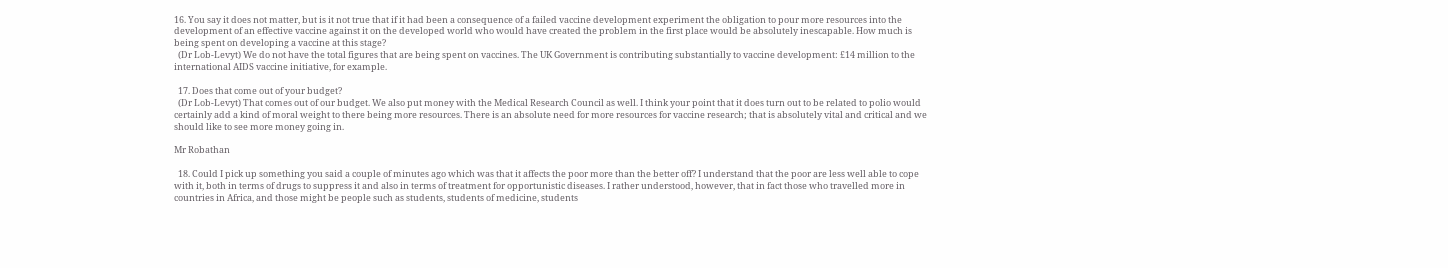16. You say it does not matter, but is it not true that if it had been a consequence of a failed vaccine development experiment the obligation to pour more resources into the development of an effective vaccine against it on the developed world who would have created the problem in the first place would be absolutely inescapable. How much is being spent on developing a vaccine at this stage?
  (Dr Lob-Levyt) We do not have the total figures that are being spent on vaccines. The UK Government is contributing substantially to vaccine development: £14 million to the international AIDS vaccine initiative, for example.

  17. Does that come out of your budget?
  (Dr Lob-Levyt) That comes out of our budget. We also put money with the Medical Research Council as well. I think your point that it does turn out to be related to polio would certainly add a kind of moral weight to there being more resources. There is an absolute need for more resources for vaccine research; that is absolutely vital and critical and we should like to see more money going in.

Mr Robathan

  18. Could I pick up something you said a couple of minutes ago which was that it affects the poor more than the better off? I understand that the poor are less well able to cope with it, both in terms of drugs to suppress it and also in terms of treatment for opportunistic diseases. I rather understood, however, that in fact those who travelled more in countries in Africa, and those might be people such as students, students of medicine, students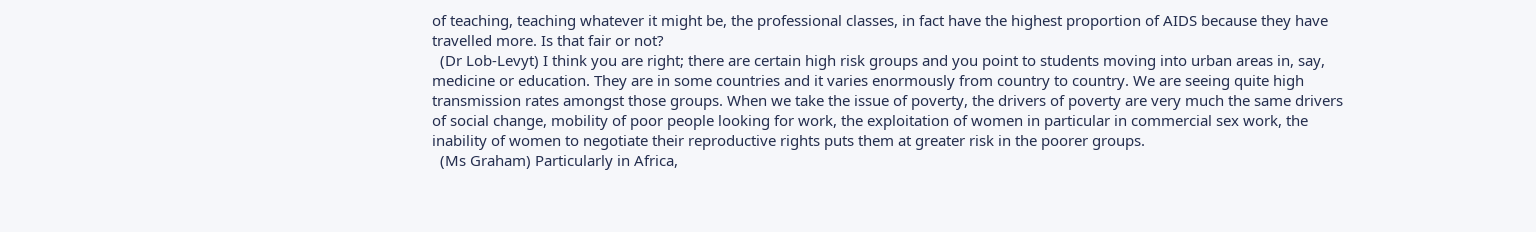of teaching, teaching whatever it might be, the professional classes, in fact have the highest proportion of AIDS because they have travelled more. Is that fair or not?
  (Dr Lob-Levyt) I think you are right; there are certain high risk groups and you point to students moving into urban areas in, say, medicine or education. They are in some countries and it varies enormously from country to country. We are seeing quite high transmission rates amongst those groups. When we take the issue of poverty, the drivers of poverty are very much the same drivers of social change, mobility of poor people looking for work, the exploitation of women in particular in commercial sex work, the inability of women to negotiate their reproductive rights puts them at greater risk in the poorer groups.
  (Ms Graham) Particularly in Africa,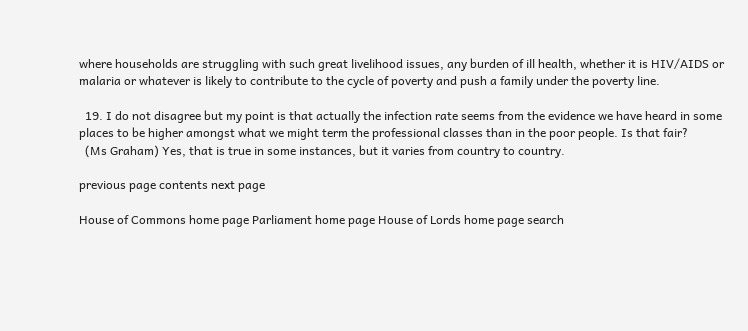where households are struggling with such great livelihood issues, any burden of ill health, whether it is HIV/AIDS or malaria or whatever is likely to contribute to the cycle of poverty and push a family under the poverty line.

  19. I do not disagree but my point is that actually the infection rate seems from the evidence we have heard in some places to be higher amongst what we might term the professional classes than in the poor people. Is that fair?
  (Ms Graham) Yes, that is true in some instances, but it varies from country to country.

previous page contents next page

House of Commons home page Parliament home page House of Lords home page search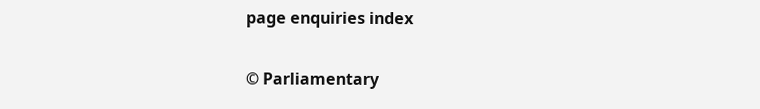page enquiries index

© Parliamentary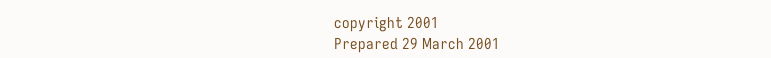copyright 2001
Prepared 29 March 2001